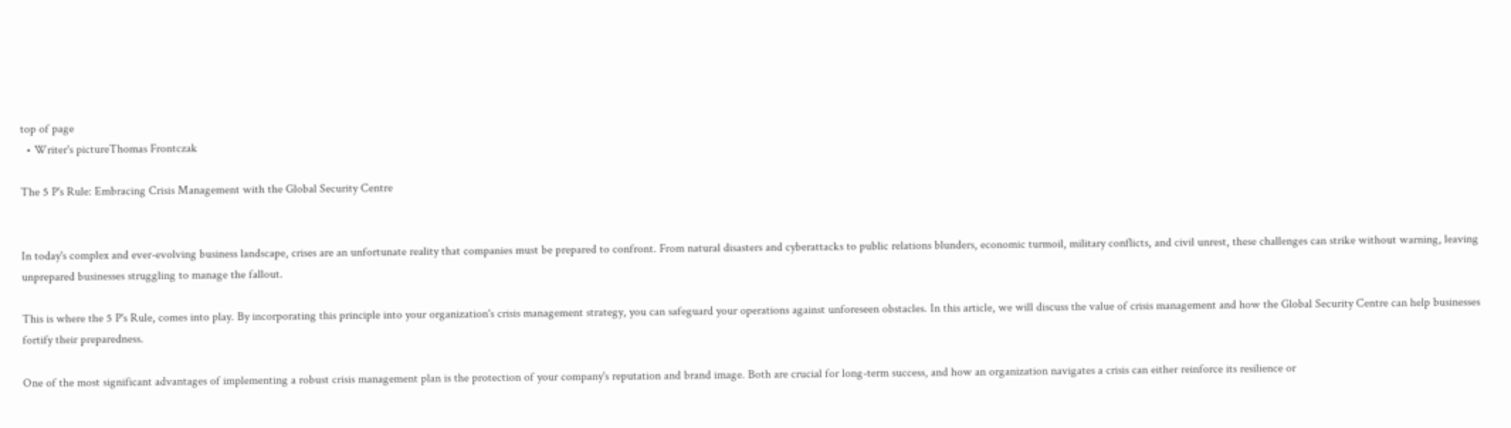top of page
  • Writer's pictureThomas Frontczak

The 5 P's Rule: Embracing Crisis Management with the Global Security Centre


In today's complex and ever-evolving business landscape, crises are an unfortunate reality that companies must be prepared to confront. From natural disasters and cyberattacks to public relations blunders, economic turmoil, military conflicts, and civil unrest, these challenges can strike without warning, leaving unprepared businesses struggling to manage the fallout.

This is where the 5 P's Rule, comes into play. By incorporating this principle into your organization's crisis management strategy, you can safeguard your operations against unforeseen obstacles. In this article, we will discuss the value of crisis management and how the Global Security Centre can help businesses fortify their preparedness.

One of the most significant advantages of implementing a robust crisis management plan is the protection of your company's reputation and brand image. Both are crucial for long-term success, and how an organization navigates a crisis can either reinforce its resilience or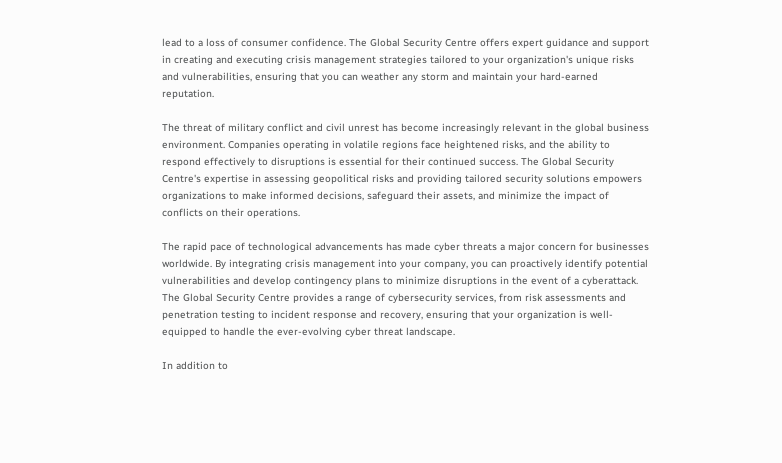lead to a loss of consumer confidence. The Global Security Centre offers expert guidance and support in creating and executing crisis management strategies tailored to your organization's unique risks and vulnerabilities, ensuring that you can weather any storm and maintain your hard-earned reputation.

The threat of military conflict and civil unrest has become increasingly relevant in the global business environment. Companies operating in volatile regions face heightened risks, and the ability to respond effectively to disruptions is essential for their continued success. The Global Security Centre's expertise in assessing geopolitical risks and providing tailored security solutions empowers organizations to make informed decisions, safeguard their assets, and minimize the impact of conflicts on their operations.

The rapid pace of technological advancements has made cyber threats a major concern for businesses worldwide. By integrating crisis management into your company, you can proactively identify potential vulnerabilities and develop contingency plans to minimize disruptions in the event of a cyberattack. The Global Security Centre provides a range of cybersecurity services, from risk assessments and penetration testing to incident response and recovery, ensuring that your organization is well-equipped to handle the ever-evolving cyber threat landscape.

In addition to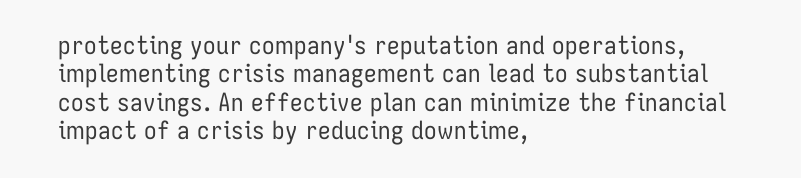protecting your company's reputation and operations, implementing crisis management can lead to substantial cost savings. An effective plan can minimize the financial impact of a crisis by reducing downtime,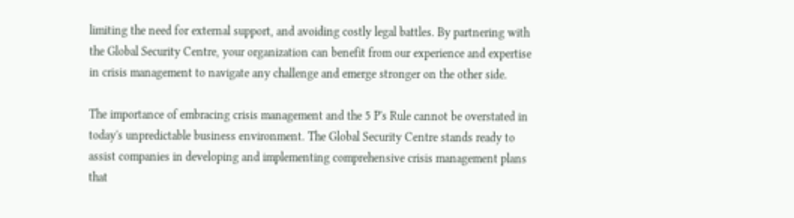limiting the need for external support, and avoiding costly legal battles. By partnering with the Global Security Centre, your organization can benefit from our experience and expertise in crisis management to navigate any challenge and emerge stronger on the other side.

The importance of embracing crisis management and the 5 P's Rule cannot be overstated in today's unpredictable business environment. The Global Security Centre stands ready to assist companies in developing and implementing comprehensive crisis management plans that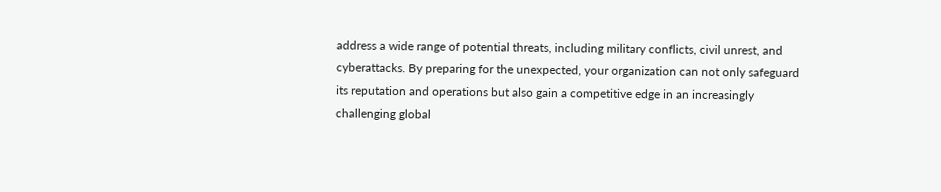address a wide range of potential threats, including military conflicts, civil unrest, and cyberattacks. By preparing for the unexpected, your organization can not only safeguard its reputation and operations but also gain a competitive edge in an increasingly challenging global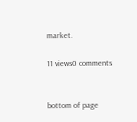market.

11 views0 comments


bottom of page